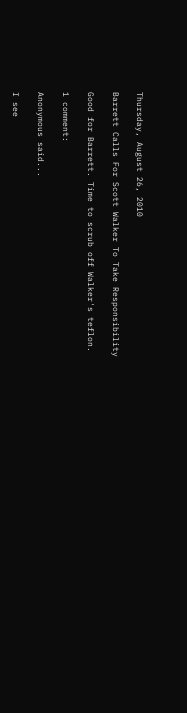Thursday, August 26, 2010

Barrett Calls For Scott Walker To Take Responsibility

Good for Barrett. Time to scrub off Walker's teflon.

1 comment:

Anonymous said...

I see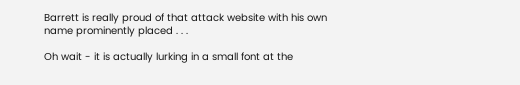Barrett is really proud of that attack website with his own name prominently placed . . .

Oh wait - it is actually lurking in a small font at the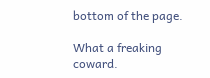bottom of the page.

What a freaking coward.